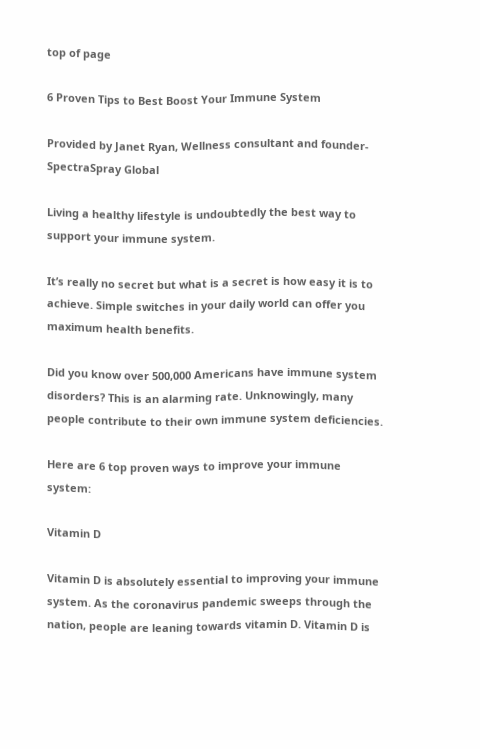top of page

6 Proven Tips to Best Boost Your Immune System

Provided by Janet Ryan, Wellness consultant and founder- SpectraSpray Global

Living a healthy lifestyle is undoubtedly the best way to support your immune system.

It’s really no secret but what is a secret is how easy it is to achieve. Simple switches in your daily world can offer you maximum health benefits.

Did you know over 500,000 Americans have immune system disorders? This is an alarming rate. Unknowingly, many people contribute to their own immune system deficiencies.

Here are 6 top proven ways to improve your immune system:

Vitamin D

Vitamin D is absolutely essential to improving your immune system. As the coronavirus pandemic sweeps through the nation, people are leaning towards vitamin D. Vitamin D is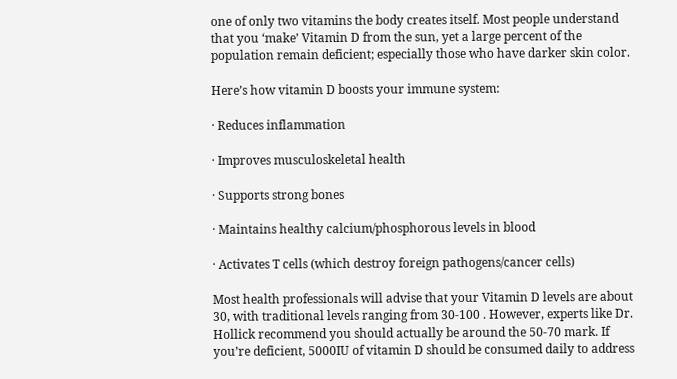one of only two vitamins the body creates itself. Most people understand that you ‘make’ Vitamin D from the sun, yet a large percent of the population remain deficient; especially those who have darker skin color.

Here’s how vitamin D boosts your immune system:

· Reduces inflammation

· Improves musculoskeletal health

· Supports strong bones

· Maintains healthy calcium/phosphorous levels in blood

· Activates T cells (which destroy foreign pathogens/cancer cells)

Most health professionals will advise that your Vitamin D levels are about 30, with traditional levels ranging from 30-100 . However, experts like Dr. Hollick recommend you should actually be around the 50-70 mark. If you’re deficient, 5000IU of vitamin D should be consumed daily to address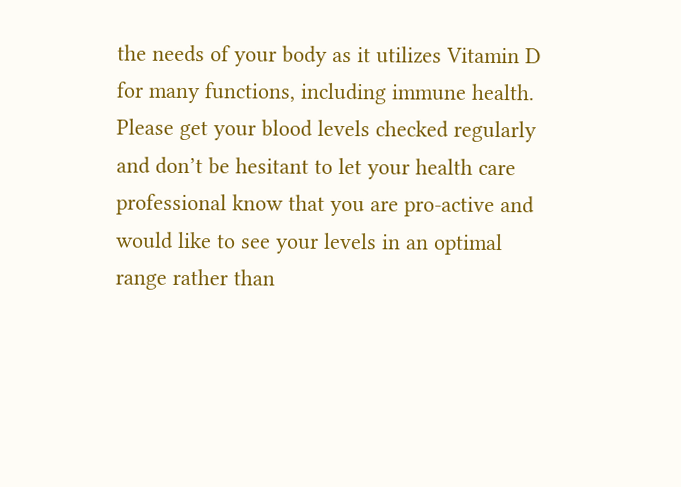the needs of your body as it utilizes Vitamin D for many functions, including immune health. Please get your blood levels checked regularly and don’t be hesitant to let your health care professional know that you are pro-active and would like to see your levels in an optimal range rather than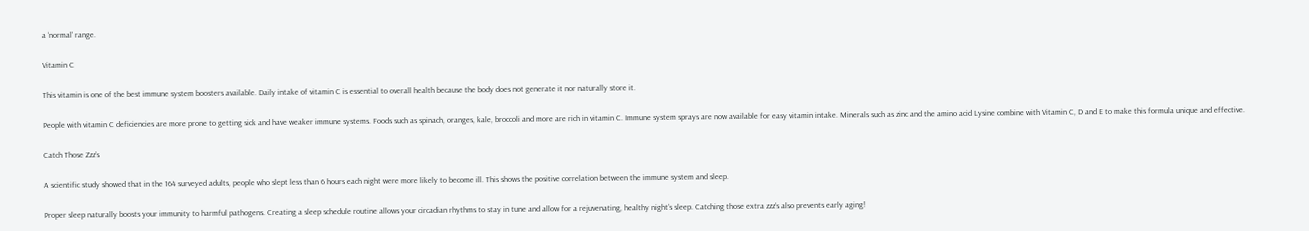a ‘normal’ range.

Vitamin C

This vitamin is one of the best immune system boosters available. Daily intake of vitamin C is essential to overall health because the body does not generate it nor naturally store it.

People with vitamin C deficiencies are more prone to getting sick and have weaker immune systems. Foods such as spinach, oranges, kale, broccoli and more are rich in vitamin C. Immune system sprays are now available for easy vitamin intake. Minerals such as zinc and the amino acid Lysine combine with Vitamin C, D and E to make this formula unique and effective.

Catch Those Zzz’s

A scientific study showed that in the 164 surveyed adults, people who slept less than 6 hours each night were more likely to become ill. This shows the positive correlation between the immune system and sleep.

Proper sleep naturally boosts your immunity to harmful pathogens. Creating a sleep schedule routine allows your circadian rhythms to stay in tune and allow for a rejuvenating, healthy night’s sleep. Catching those extra zzz’s also prevents early aging!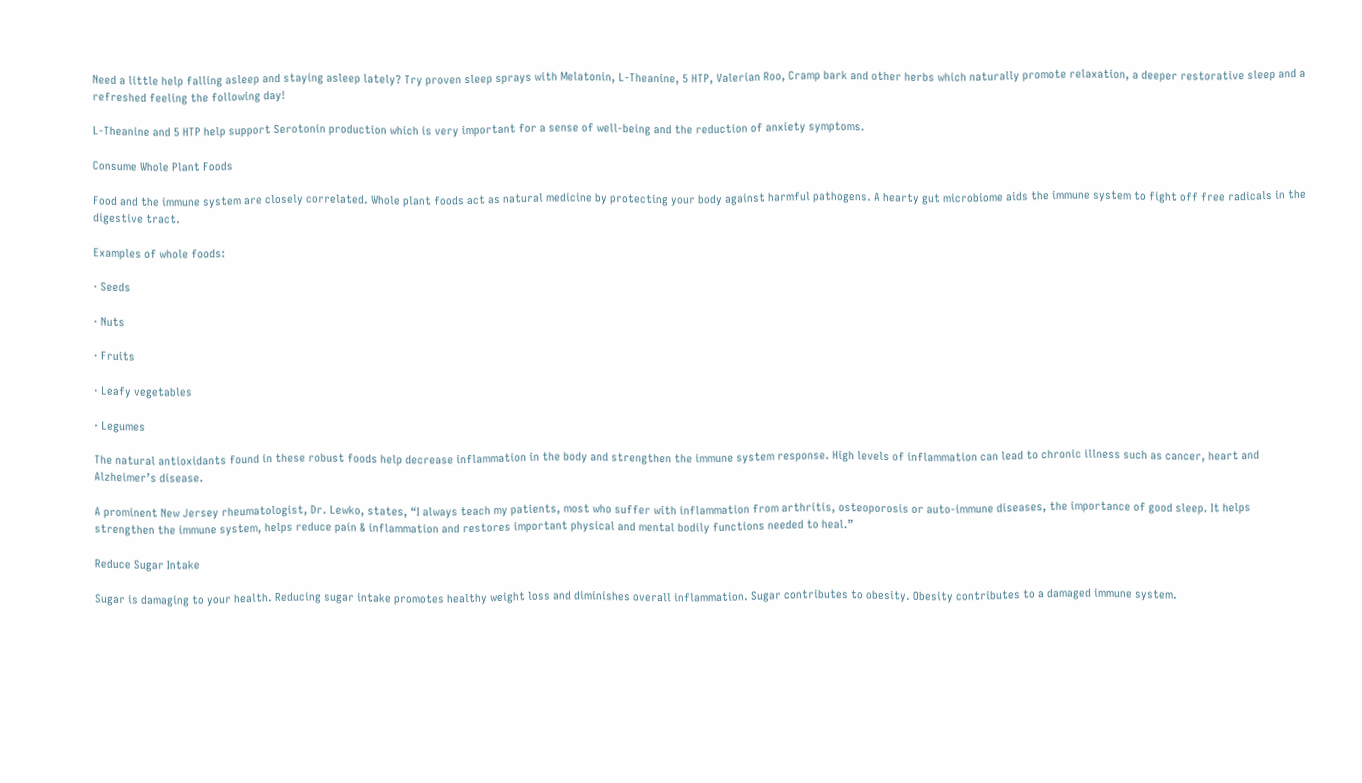Need a little help falling asleep and staying asleep lately? Try proven sleep sprays with Melatonin, L-Theanine, 5 HTP, Valerian Roo, Cramp bark and other herbs which naturally promote relaxation, a deeper restorative sleep and a refreshed feeling the following day!

L-Theanine and 5 HTP help support Serotonin production which is very important for a sense of well-being and the reduction of anxiety symptoms.

Consume Whole Plant Foods

Food and the immune system are closely correlated. Whole plant foods act as natural medicine by protecting your body against harmful pathogens. A hearty gut microbiome aids the immune system to fight off free radicals in the digestive tract.

Examples of whole foods:

· Seeds

· Nuts

· Fruits

· Leafy vegetables

· Legumes

The natural antioxidants found in these robust foods help decrease inflammation in the body and strengthen the immune system response. High levels of inflammation can lead to chronic illness such as cancer, heart and Alzheimer’s disease.

A prominent New Jersey rheumatologist, Dr. Lewko, states, “I always teach my patients, most who suffer with inflammation from arthritis, osteoporosis or auto-immune diseases, the importance of good sleep. It helps strengthen the immune system, helps reduce pain & inflammation and restores important physical and mental bodily functions needed to heal.”

Reduce Sugar Intake

Sugar is damaging to your health. Reducing sugar intake promotes healthy weight loss and diminishes overall inflammation. Sugar contributes to obesity. Obesity contributes to a damaged immune system.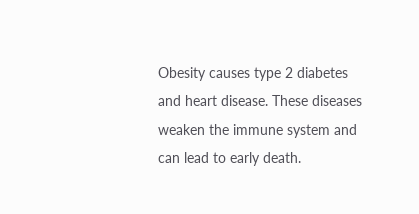Obesity causes type 2 diabetes and heart disease. These diseases weaken the immune system and can lead to early death.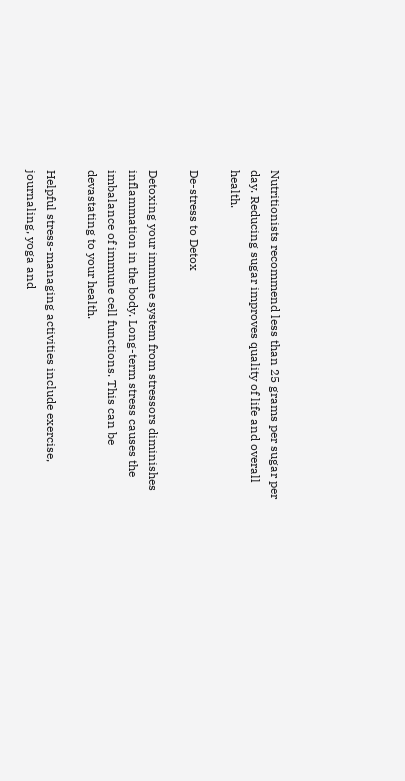Nutritionists recommend less than 25 grams per sugar per day. Reducing sugar improves quality of life and overall health.

De-stress to Detox

Detoxing your immune system from stressors diminishes inflammation in the body. Long-term stress causes the imbalance of immune cell functions. This can be devastating to your health.

Helpful stress-managing activities include exercise, journaling, yoga and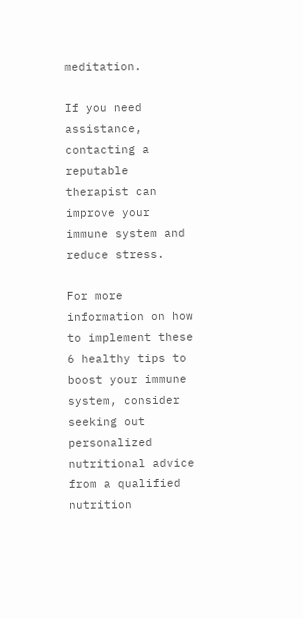meditation.

If you need assistance, contacting a reputable therapist can improve your immune system and reduce stress.

For more information on how to implement these 6 healthy tips to boost your immune system, consider seeking out personalized nutritional advice from a qualified nutrition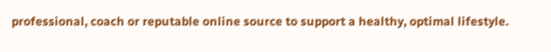professional, coach or reputable online source to support a healthy, optimal lifestyle.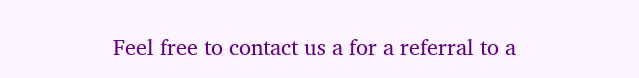Feel free to contact us a for a referral to a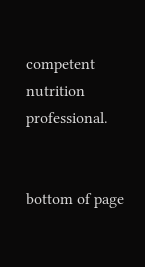competent nutrition professional.


bottom of page